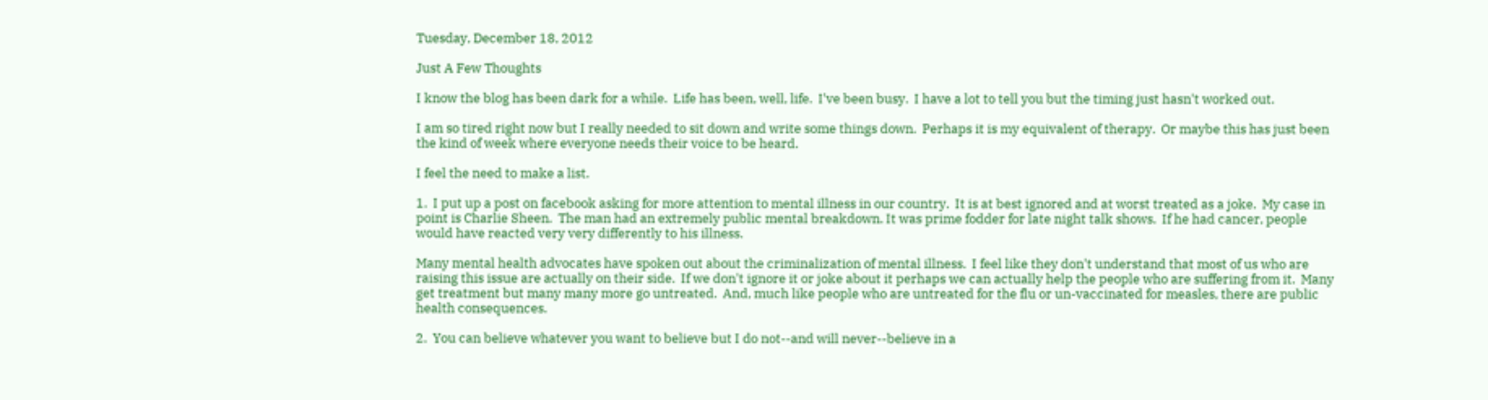Tuesday, December 18, 2012

Just A Few Thoughts

I know the blog has been dark for a while.  Life has been, well, life.  I've been busy.  I have a lot to tell you but the timing just hasn't worked out.

I am so tired right now but I really needed to sit down and write some things down.  Perhaps it is my equivalent of therapy.  Or maybe this has just been the kind of week where everyone needs their voice to be heard.

I feel the need to make a list.

1.  I put up a post on facebook asking for more attention to mental illness in our country.  It is at best ignored and at worst treated as a joke.  My case in point is Charlie Sheen.  The man had an extremely public mental breakdown. It was prime fodder for late night talk shows.  If he had cancer, people would have reacted very very differently to his illness.

Many mental health advocates have spoken out about the criminalization of mental illness.  I feel like they don't understand that most of us who are raising this issue are actually on their side.  If we don't ignore it or joke about it perhaps we can actually help the people who are suffering from it.  Many get treatment but many many more go untreated.  And, much like people who are untreated for the flu or un-vaccinated for measles, there are public health consequences.

2.  You can believe whatever you want to believe but I do not--and will never--believe in a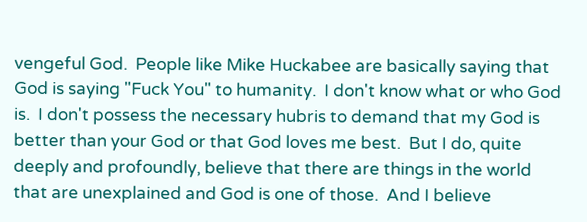vengeful God.  People like Mike Huckabee are basically saying that God is saying "Fuck You" to humanity.  I don't know what or who God is.  I don't possess the necessary hubris to demand that my God is better than your God or that God loves me best.  But I do, quite deeply and profoundly, believe that there are things in the world that are unexplained and God is one of those.  And I believe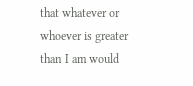that whatever or whoever is greater than I am would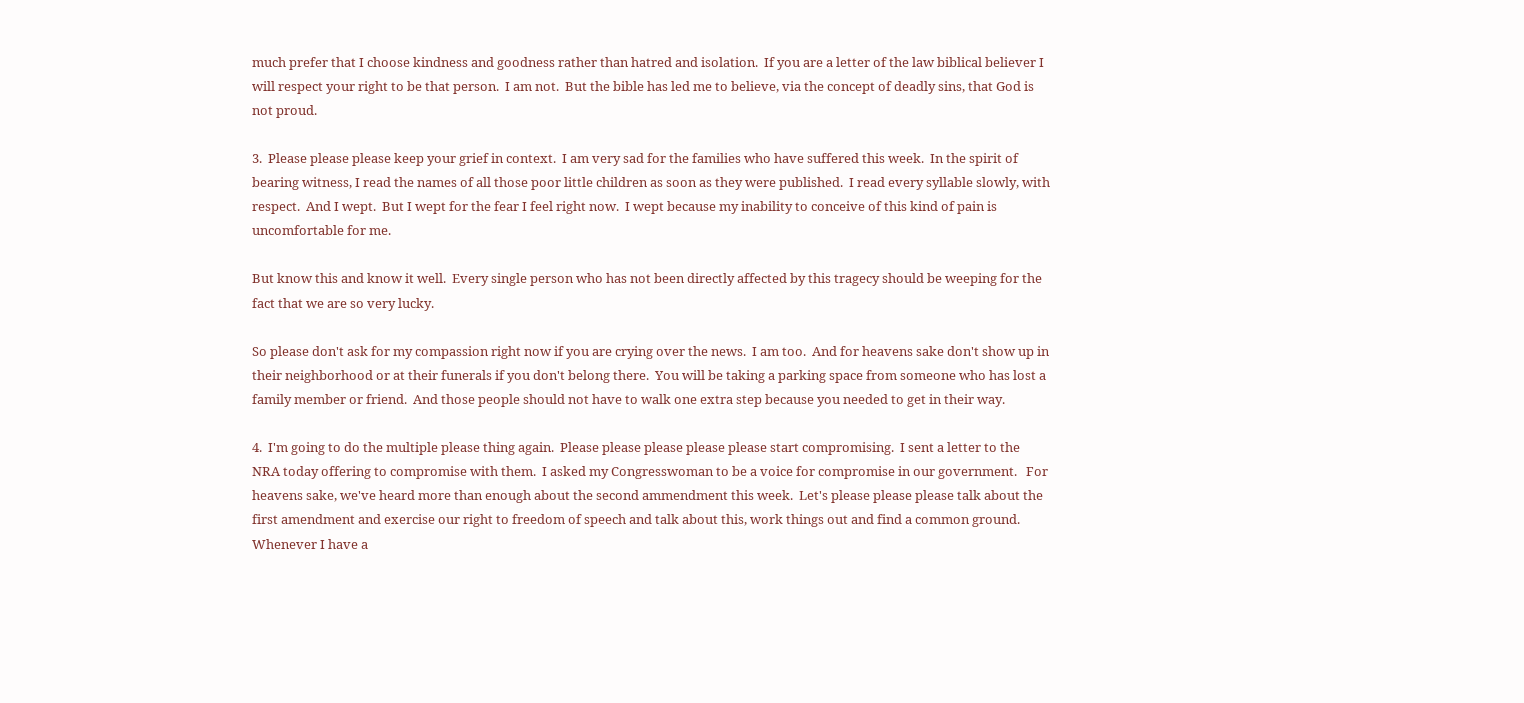much prefer that I choose kindness and goodness rather than hatred and isolation.  If you are a letter of the law biblical believer I will respect your right to be that person.  I am not.  But the bible has led me to believe, via the concept of deadly sins, that God is not proud.

3.  Please please please keep your grief in context.  I am very sad for the families who have suffered this week.  In the spirit of bearing witness, I read the names of all those poor little children as soon as they were published.  I read every syllable slowly, with respect.  And I wept.  But I wept for the fear I feel right now.  I wept because my inability to conceive of this kind of pain is uncomfortable for me.

But know this and know it well.  Every single person who has not been directly affected by this tragecy should be weeping for the fact that we are so very lucky.

So please don't ask for my compassion right now if you are crying over the news.  I am too.  And for heavens sake don't show up in their neighborhood or at their funerals if you don't belong there.  You will be taking a parking space from someone who has lost a family member or friend.  And those people should not have to walk one extra step because you needed to get in their way.

4.  I'm going to do the multiple please thing again.  Please please please please please start compromising.  I sent a letter to the NRA today offering to compromise with them.  I asked my Congresswoman to be a voice for compromise in our government.   For heavens sake, we've heard more than enough about the second ammendment this week.  Let's please please please talk about the first amendment and exercise our right to freedom of speech and talk about this, work things out and find a common ground.  Whenever I have a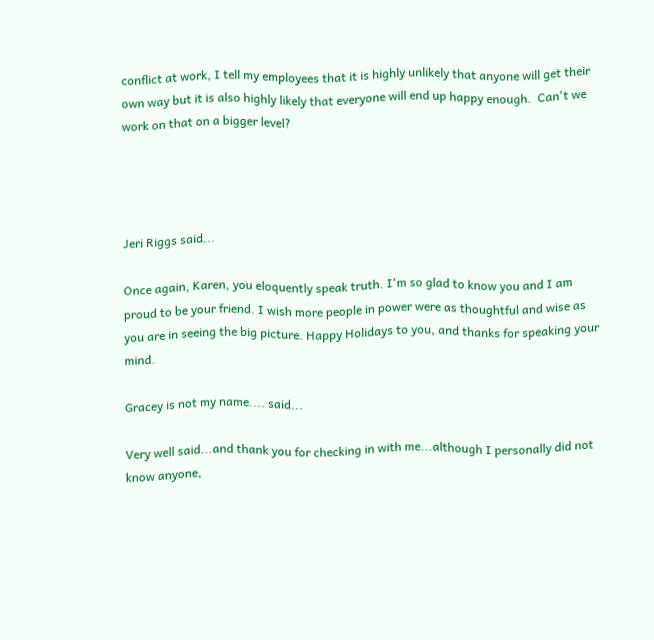conflict at work, I tell my employees that it is highly unlikely that anyone will get their own way but it is also highly likely that everyone will end up happy enough.  Can't we work on that on a bigger level?




Jeri Riggs said...

Once again, Karen, you eloquently speak truth. I'm so glad to know you and I am proud to be your friend. I wish more people in power were as thoughtful and wise as you are in seeing the big picture. Happy Holidays to you, and thanks for speaking your mind.

Gracey is not my name.... said...

Very well said...and thank you for checking in with me...although I personally did not know anyone,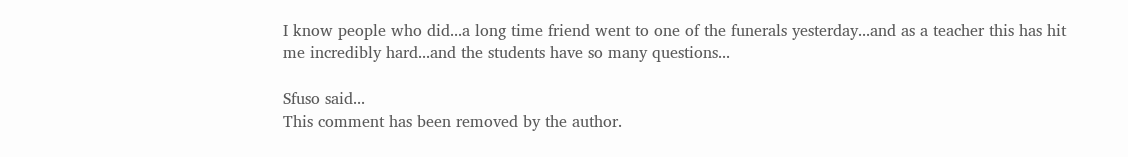I know people who did...a long time friend went to one of the funerals yesterday...and as a teacher this has hit me incredibly hard...and the students have so many questions...

Sfuso said...
This comment has been removed by the author.